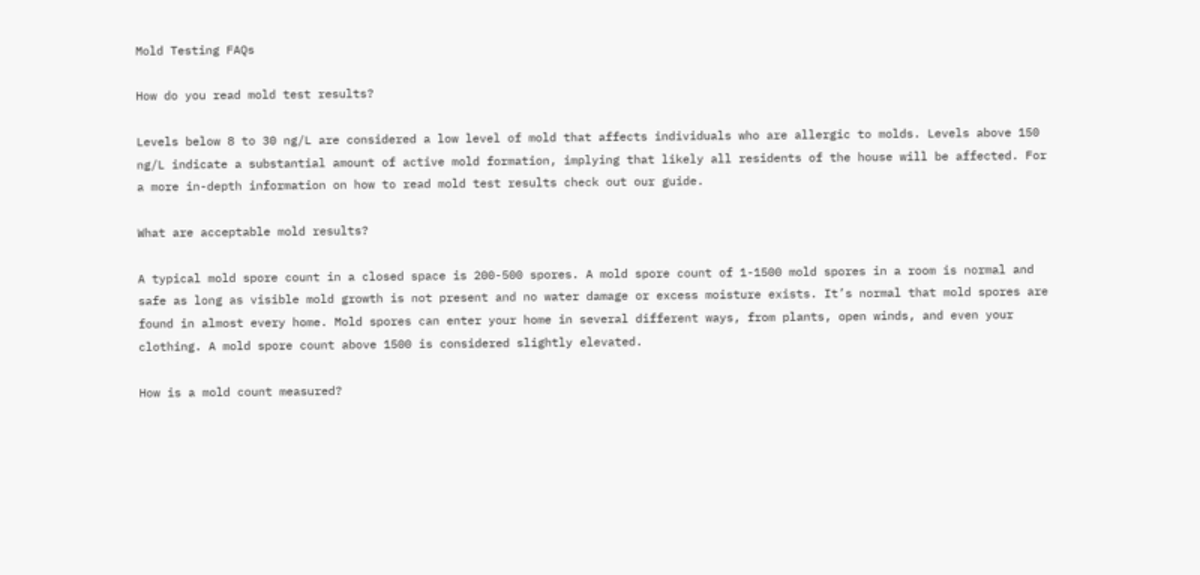Mold Testing FAQs

How do you read mold test results?

Levels below 8 to 30 ng/L are considered a low level of mold that affects individuals who are allergic to molds. Levels above 150 ng/L indicate a substantial amount of active mold formation, implying that likely all residents of the house will be affected. For a more in-depth information on how to read mold test results check out our guide.

What are acceptable mold results?

A typical mold spore count in a closed space is 200-500 spores. A mold spore count of 1-1500 mold spores in a room is normal and safe as long as visible mold growth is not present and no water damage or excess moisture exists. It’s normal that mold spores are found in almost every home. Mold spores can enter your home in several different ways, from plants, open winds, and even your clothing. A mold spore count above 1500 is considered slightly elevated.

How is a mold count measured?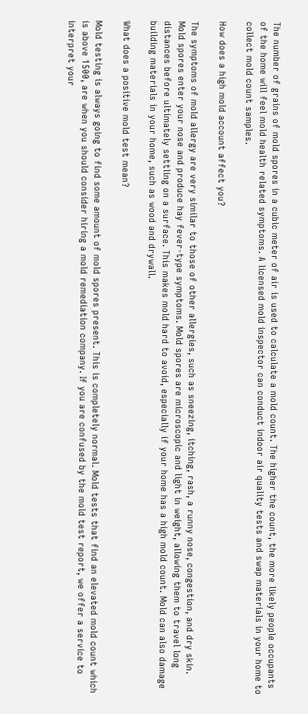The number of grains of mold spores in a cubic meter of air is used to calculate a mold count. The higher the count, the more likely people occupants of the home will feel mold health related symptoms. A licensed mold inspector can conduct indoor air quality tests and swap materials in your home to collect mold count samples.

How does a high mold account affect you?

The symptoms of mold allergy are very similar to those of other allergies, such as sneezing, itching, rash, a runny nose, congestion, and dry skin. Mold spores enter your nose and produce hay fever-type symptoms. Mold spores are microscopic and light in weight, allowing them to travel long distances before ultimately settling on a surface. This makes mold hard to avoid, especially if your home has a high mold count. Mold can also damage building materials in your home, such as wood and drywall.

What does a positive mold test mean?

Mold testing is always going to find some amount of mold spores present. This is completely normal. Mold tests that find an elevated mold count which is above 1500, are when you should consider hiring a mold remediation company. If you are confused by the mold test report, we offer a service to interpret your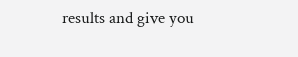results and give you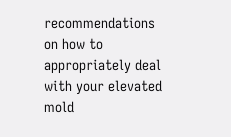recommendations on how to appropriately deal with your elevated mold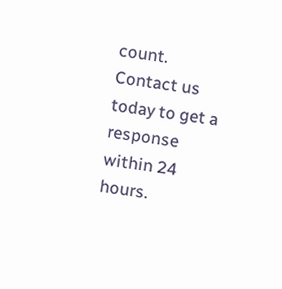count. Contact us today to get a response within 24 hours.